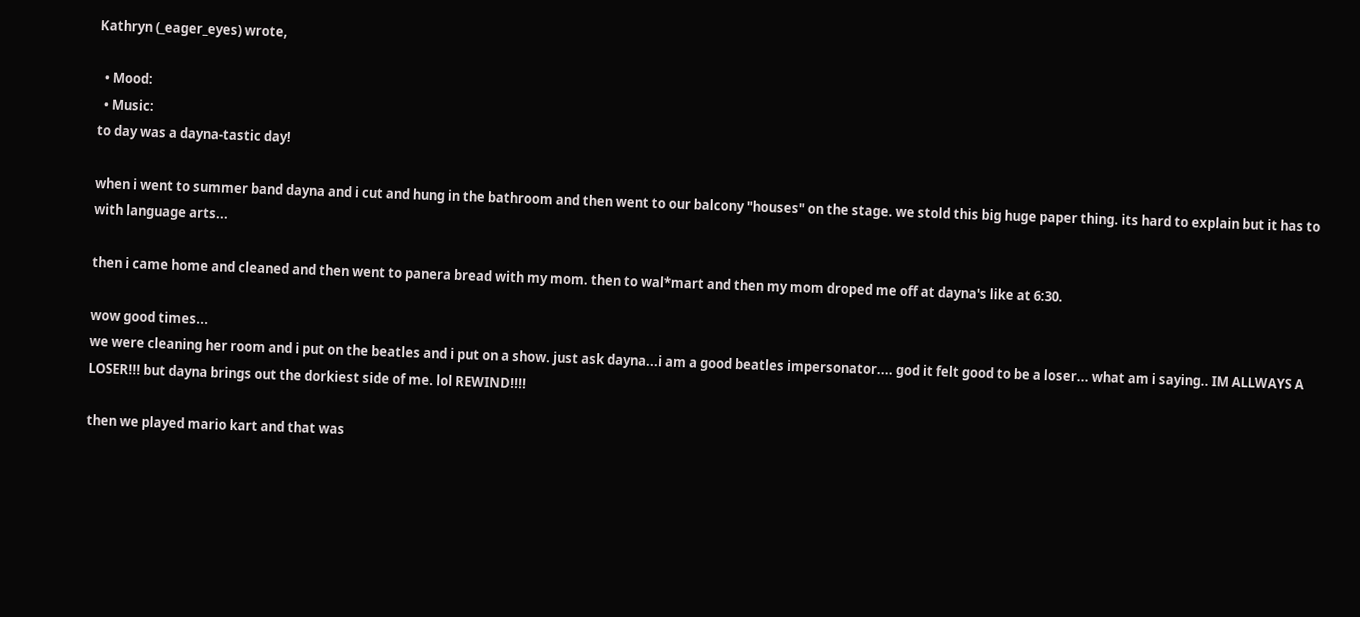Kathryn (_eager_eyes) wrote,

  • Mood:
  • Music:
to day was a dayna-tastic day!

when i went to summer band dayna and i cut and hung in the bathroom and then went to our balcony "houses" on the stage. we stold this big huge paper thing. its hard to explain but it has to with language arts...

then i came home and cleaned and then went to panera bread with my mom. then to wal*mart and then my mom droped me off at dayna's like at 6:30.

wow good times...
we were cleaning her room and i put on the beatles and i put on a show. just ask dayna...i am a good beatles impersonator.... god it felt good to be a loser... what am i saying.. IM ALLWAYS A LOSER!!! but dayna brings out the dorkiest side of me. lol REWIND!!!!

then we played mario kart and that was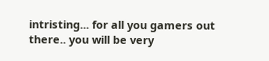intristing... for all you gamers out there.. you will be very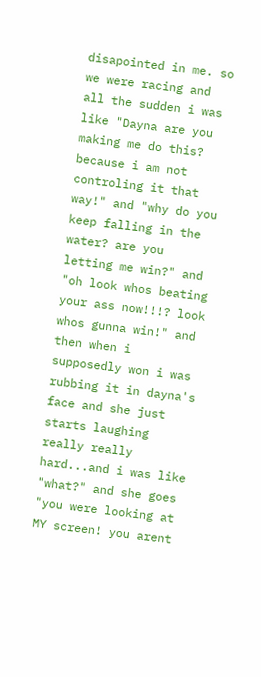disapointed in me. so we were racing and all the sudden i was like "Dayna are you making me do this? because i am not controling it that way!" and "why do you keep falling in the water? are you letting me win?" and "oh look whos beating your ass now!!!? look whos gunna win!" and then when i supposedly won i was rubbing it in dayna's face and she just starts laughing really really hard...and i was like "what?" and she goes "you were looking at MY screen! you arent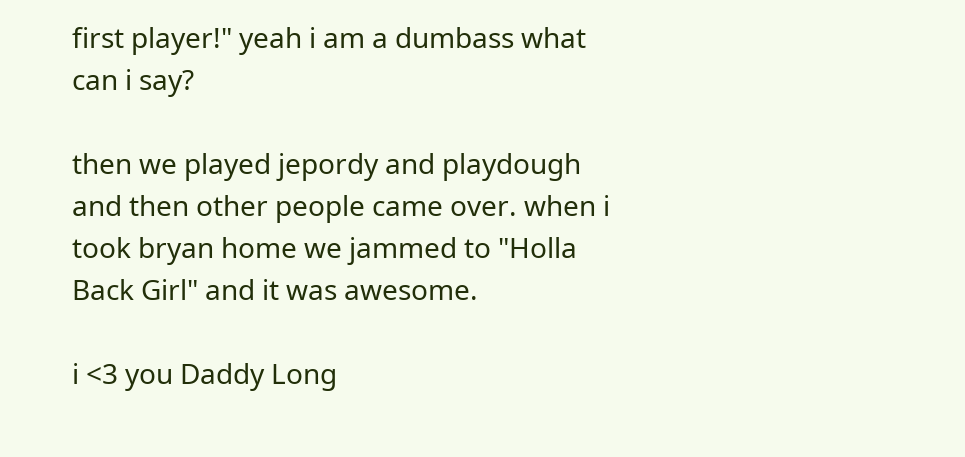first player!" yeah i am a dumbass what can i say?

then we played jepordy and playdough and then other people came over. when i took bryan home we jammed to "Holla Back Girl" and it was awesome.

i <3 you Daddy Long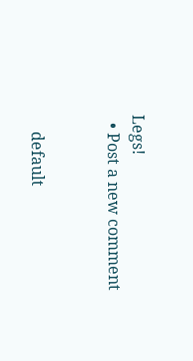Legs!
  • Post a new comment


    default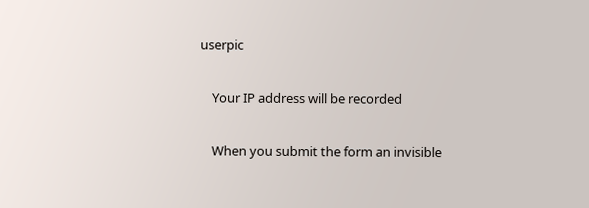userpic

    Your IP address will be recorded

    When you submit the form an invisible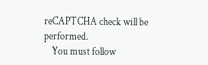reCAPTCHA check will be performed.
    You must follow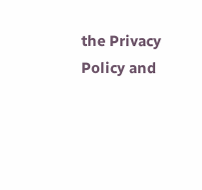the Privacy Policy and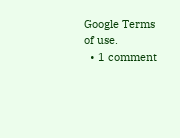Google Terms of use.
  • 1 comment